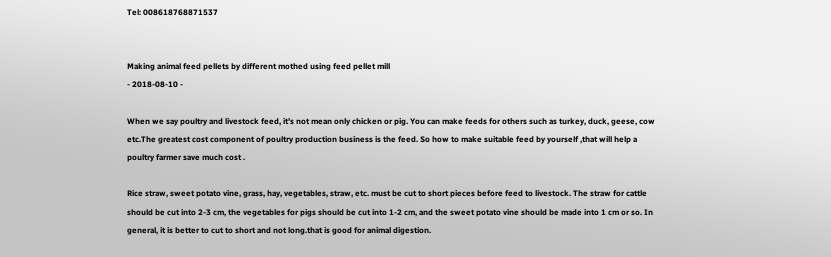Tel: 008618768871537


Making animal feed pellets by different mothed using feed pellet mill
- 2018-08-10 -

When we say poultry and livestock feed, it’s not mean only chicken or pig. You can make feeds for others such as turkey, duck, geese, cow etc.The greatest cost component of poultry production business is the feed. So how to make suitable feed by yourself ,that will help a poultry farmer save much cost .

Rice straw, sweet potato vine, grass, hay, vegetables, straw, etc. must be cut to short pieces before feed to livestock. The straw for cattle should be cut into 2-3 cm, the vegetables for pigs should be cut into 1-2 cm, and the sweet potato vine should be made into 1 cm or so. In general, it is better to cut to short and not long.that is good for animal digestion.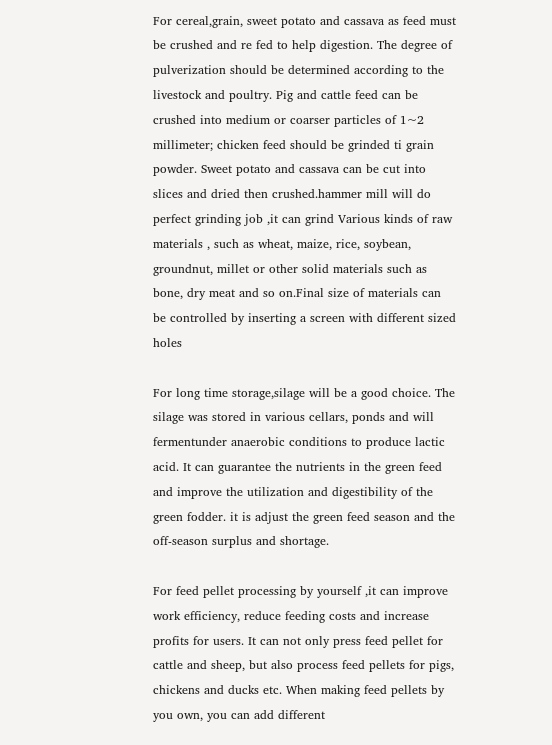For cereal,grain, sweet potato and cassava as feed must be crushed and re fed to help digestion. The degree of pulverization should be determined according to the livestock and poultry. Pig and cattle feed can be crushed into medium or coarser particles of 1~2 millimeter; chicken feed should be grinded ti grain powder. Sweet potato and cassava can be cut into slices and dried then crushed.hammer mill will do perfect grinding job ,it can grind Various kinds of raw materials , such as wheat, maize, rice, soybean, groundnut, millet or other solid materials such as bone, dry meat and so on.Final size of materials can be controlled by inserting a screen with different sized holes

For long time storage,silage will be a good choice. The silage was stored in various cellars, ponds and will fermentunder anaerobic conditions to produce lactic acid. It can guarantee the nutrients in the green feed and improve the utilization and digestibility of the green fodder. it is adjust the green feed season and the off-season surplus and shortage.

For feed pellet processing by yourself ,it can improve work efficiency, reduce feeding costs and increase profits for users. It can not only press feed pellet for cattle and sheep, but also process feed pellets for pigs, chickens and ducks etc. When making feed pellets by you own, you can add different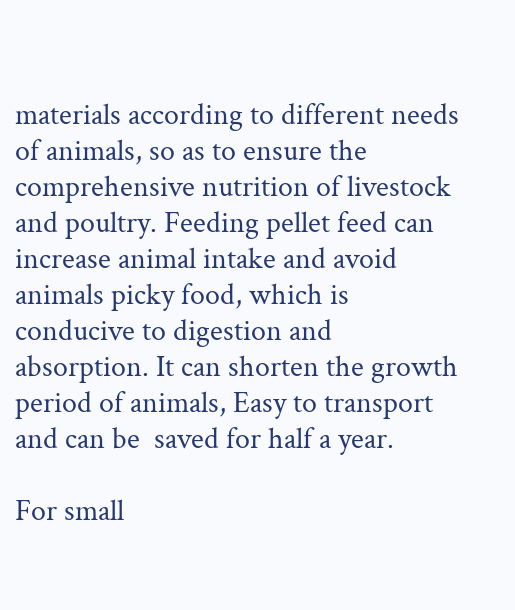materials according to different needs of animals, so as to ensure the comprehensive nutrition of livestock and poultry. Feeding pellet feed can increase animal intake and avoid animals picky food, which is conducive to digestion and absorption. It can shorten the growth period of animals, Easy to transport and can be  saved for half a year.

For small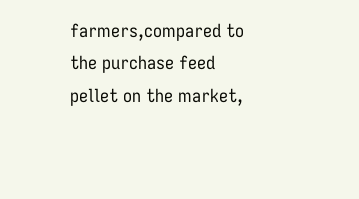farmers,compared to the purchase feed pellet on the market,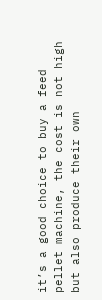it’s a good choice to buy a feed pellet machine, the cost is not high but also produce their own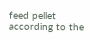feed pellet according to the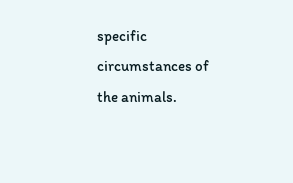specific circumstances of the animals.